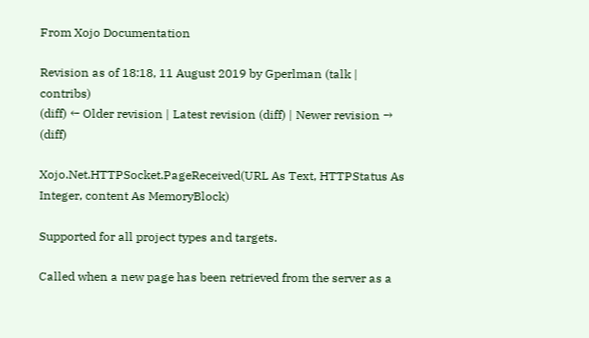From Xojo Documentation

Revision as of 18:18, 11 August 2019 by Gperlman (talk | contribs)
(diff) ← Older revision | Latest revision (diff) | Newer revision → (diff)

Xojo.Net.HTTPSocket.PageReceived(URL As Text, HTTPStatus As Integer, content As MemoryBlock)

Supported for all project types and targets.

Called when a new page has been retrieved from the server as a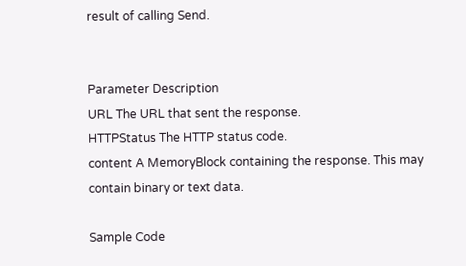result of calling Send.


Parameter Description
URL The URL that sent the response.
HTTPStatus The HTTP status code.
content A MemoryBlock containing the response. This may contain binary or text data.

Sample Code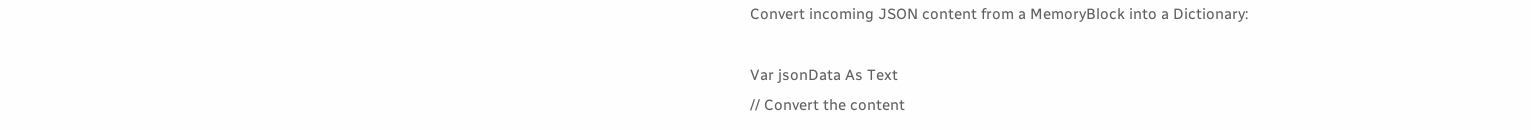Convert incoming JSON content from a MemoryBlock into a Dictionary:

Var jsonData As Text
// Convert the content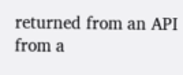returned from an API from a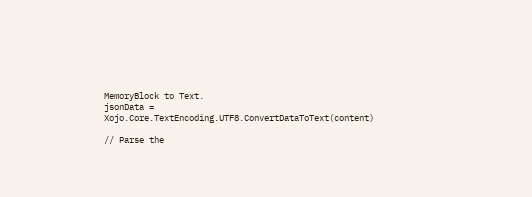MemoryBlock to Text.
jsonData = Xojo.Core.TextEncoding.UTF8.ConvertDataToText(content)

// Parse the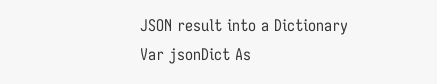JSON result into a Dictionary
Var jsonDict As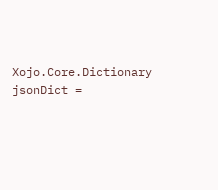Xojo.Core.Dictionary
jsonDict =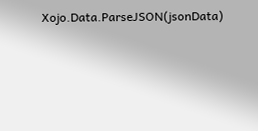Xojo.Data.ParseJSON(jsonData)